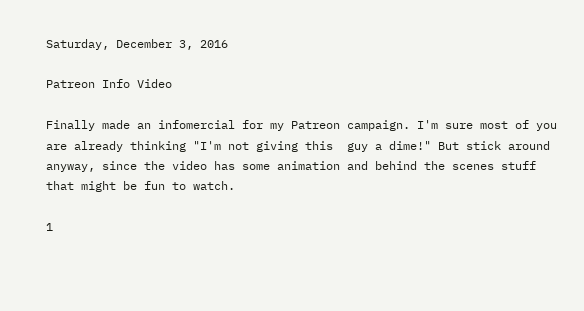Saturday, December 3, 2016

Patreon Info Video

Finally made an infomercial for my Patreon campaign. I'm sure most of you are already thinking "I'm not giving this  guy a dime!" But stick around anyway, since the video has some animation and behind the scenes stuff that might be fun to watch.

1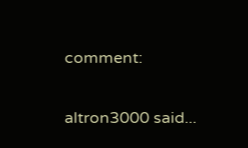comment:

altron3000 said...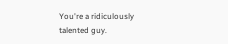You're a ridiculously talented guy.